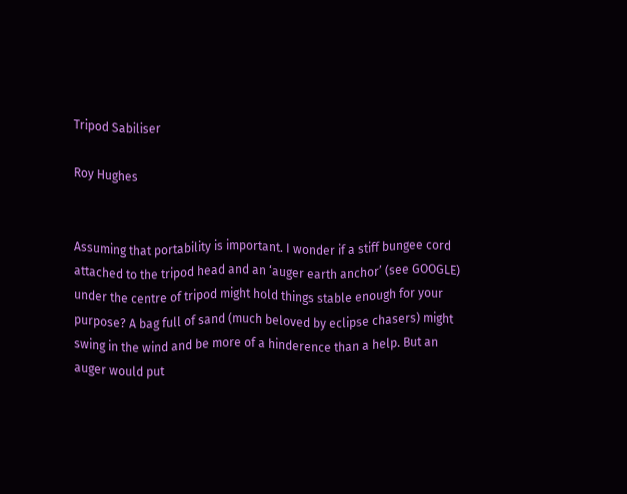Tripod Sabiliser

Roy Hughes


Assuming that portability is important. I wonder if a stiff bungee cord attached to the tripod head and an ‘auger earth anchor’ (see GOOGLE) under the centre of tripod might hold things stable enough for your purpose? A bag full of sand (much beloved by eclipse chasers) might swing in the wind and be more of a hinderence than a help. But an auger would put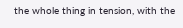the whole thing in tension, with the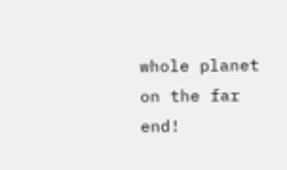whole planet on the far end!